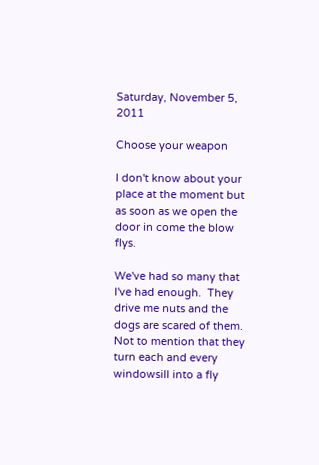Saturday, November 5, 2011

Choose your weapon

I don't know about your place at the moment but as soon as we open the door in come the blow flys.

We've had so many that I've had enough.  They drive me nuts and the dogs are scared of them.  Not to mention that they turn each and every windowsill into a fly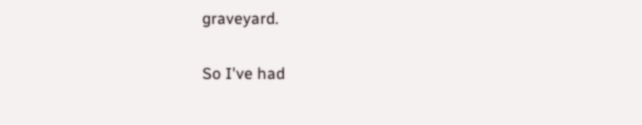graveyard.

So I've had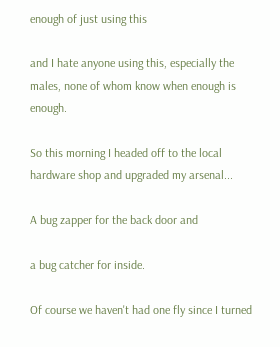enough of just using this

and I hate anyone using this, especially the males, none of whom know when enough is enough.

So this morning I headed off to the local hardware shop and upgraded my arsenal...

A bug zapper for the back door and

a bug catcher for inside.

Of course we haven't had one fly since I turned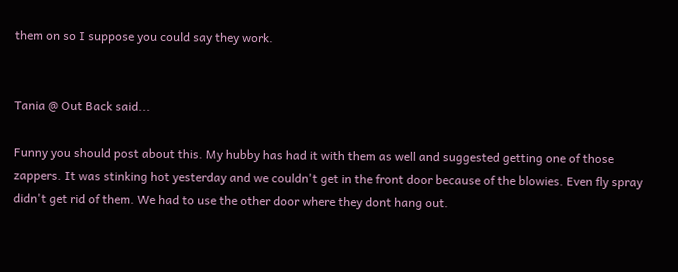them on so I suppose you could say they work.


Tania @ Out Back said...

Funny you should post about this. My hubby has had it with them as well and suggested getting one of those zappers. It was stinking hot yesterday and we couldn't get in the front door because of the blowies. Even fly spray didn't get rid of them. We had to use the other door where they dont hang out.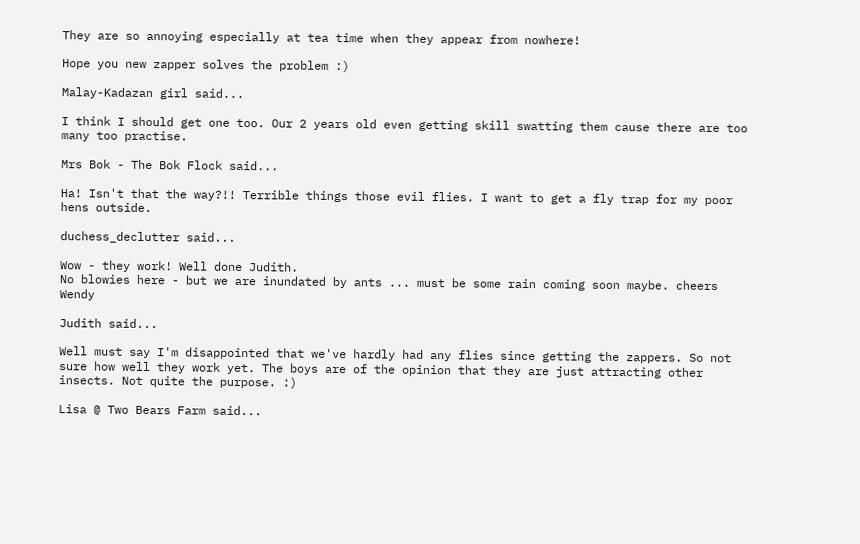They are so annoying especially at tea time when they appear from nowhere!

Hope you new zapper solves the problem :)

Malay-Kadazan girl said...

I think I should get one too. Our 2 years old even getting skill swatting them cause there are too many too practise.

Mrs Bok - The Bok Flock said...

Ha! Isn't that the way?!! Terrible things those evil flies. I want to get a fly trap for my poor hens outside.

duchess_declutter said...

Wow - they work! Well done Judith.
No blowies here - but we are inundated by ants ... must be some rain coming soon maybe. cheers Wendy

Judith said...

Well must say I'm disappointed that we've hardly had any flies since getting the zappers. So not sure how well they work yet. The boys are of the opinion that they are just attracting other insects. Not quite the purpose. :)

Lisa @ Two Bears Farm said...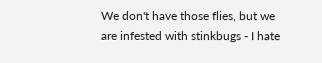We don't have those flies, but we are infested with stinkbugs - I hate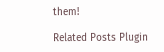them!

Related Posts Plugin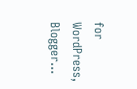for WordPress, Blogger...